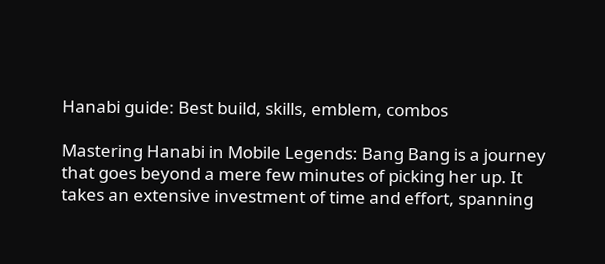Hanabi guide: Best build, skills, emblem, combos

Mastering Hanabi in Mobile Legends: Bang Bang is a journey that goes beyond a mere few minutes of picking her up. It takes an extensive investment of time and effort, spanning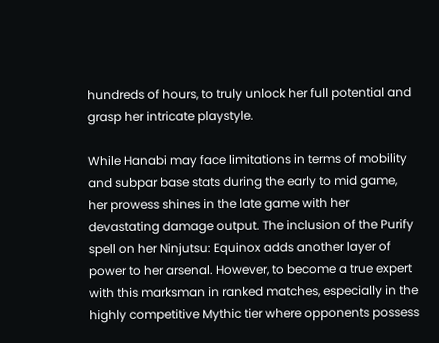hundreds of hours, to truly unlock her full potential and grasp her intricate playstyle.

While Hanabi may face limitations in terms of mobility and subpar base stats during the early to mid game, her prowess shines in the late game with her devastating damage output. The inclusion of the Purify spell on her Ninjutsu: Equinox adds another layer of power to her arsenal. However, to become a true expert with this marksman in ranked matches, especially in the highly competitive Mythic tier where opponents possess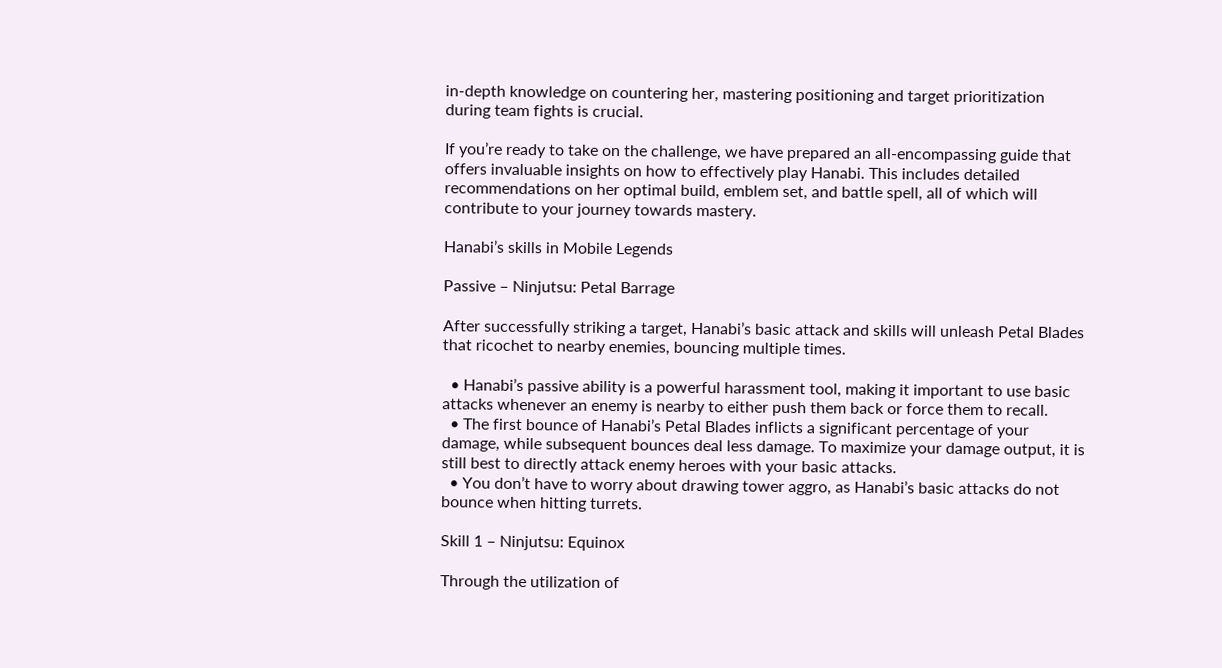in-depth knowledge on countering her, mastering positioning and target prioritization during team fights is crucial.

If you’re ready to take on the challenge, we have prepared an all-encompassing guide that offers invaluable insights on how to effectively play Hanabi. This includes detailed recommendations on her optimal build, emblem set, and battle spell, all of which will contribute to your journey towards mastery.

Hanabi’s skills in Mobile Legends

Passive – Ninjutsu: Petal Barrage

After successfully striking a target, Hanabi’s basic attack and skills will unleash Petal Blades that ricochet to nearby enemies, bouncing multiple times.

  • Hanabi’s passive ability is a powerful harassment tool, making it important to use basic attacks whenever an enemy is nearby to either push them back or force them to recall.
  • The first bounce of Hanabi’s Petal Blades inflicts a significant percentage of your damage, while subsequent bounces deal less damage. To maximize your damage output, it is still best to directly attack enemy heroes with your basic attacks.
  • You don’t have to worry about drawing tower aggro, as Hanabi’s basic attacks do not bounce when hitting turrets.

Skill 1 – Ninjutsu: Equinox

Through the utilization of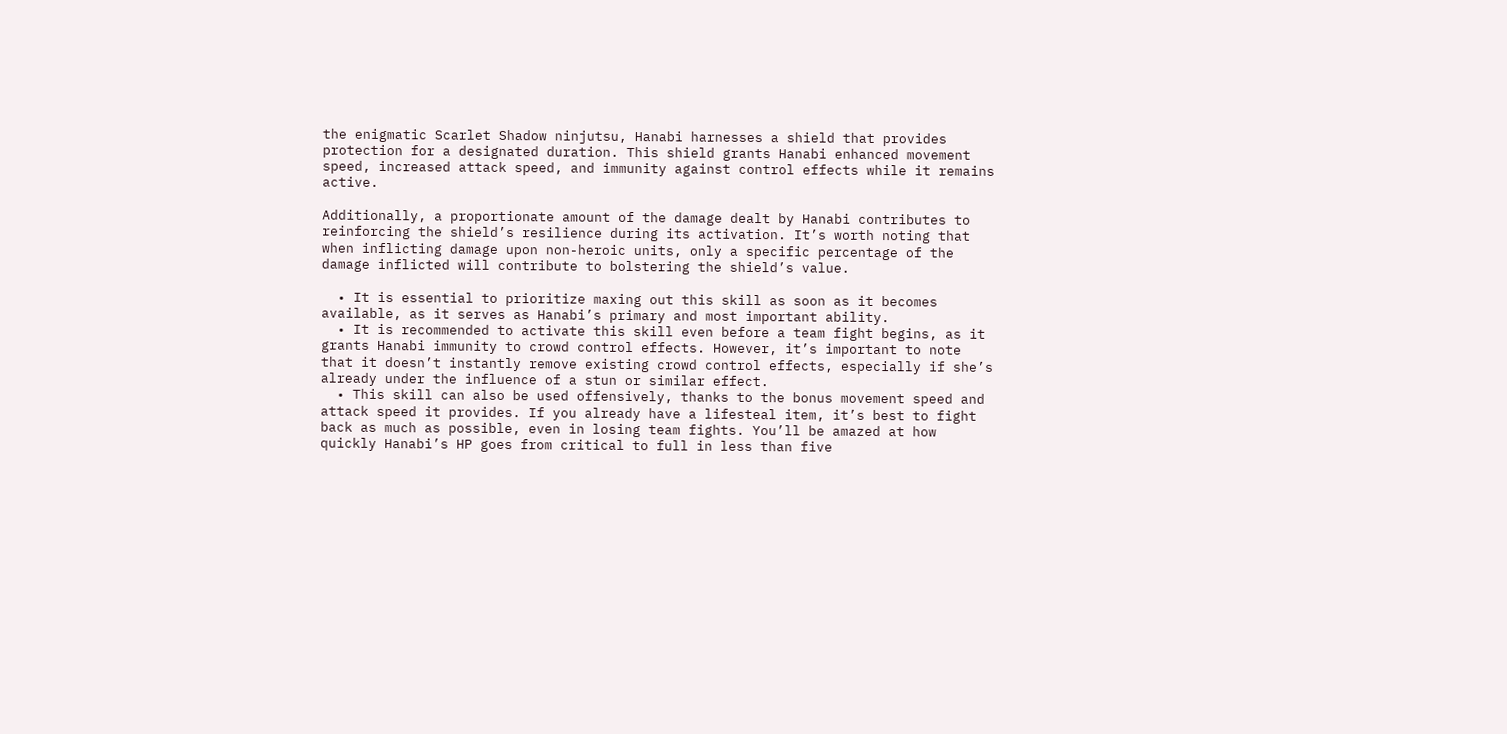the enigmatic Scarlet Shadow ninjutsu, Hanabi harnesses a shield that provides protection for a designated duration. This shield grants Hanabi enhanced movement speed, increased attack speed, and immunity against control effects while it remains active.

Additionally, a proportionate amount of the damage dealt by Hanabi contributes to reinforcing the shield’s resilience during its activation. It’s worth noting that when inflicting damage upon non-heroic units, only a specific percentage of the damage inflicted will contribute to bolstering the shield’s value.

  • It is essential to prioritize maxing out this skill as soon as it becomes available, as it serves as Hanabi’s primary and most important ability.
  • It is recommended to activate this skill even before a team fight begins, as it grants Hanabi immunity to crowd control effects. However, it’s important to note that it doesn’t instantly remove existing crowd control effects, especially if she’s already under the influence of a stun or similar effect.
  • This skill can also be used offensively, thanks to the bonus movement speed and attack speed it provides. If you already have a lifesteal item, it’s best to fight back as much as possible, even in losing team fights. You’ll be amazed at how quickly Hanabi’s HP goes from critical to full in less than five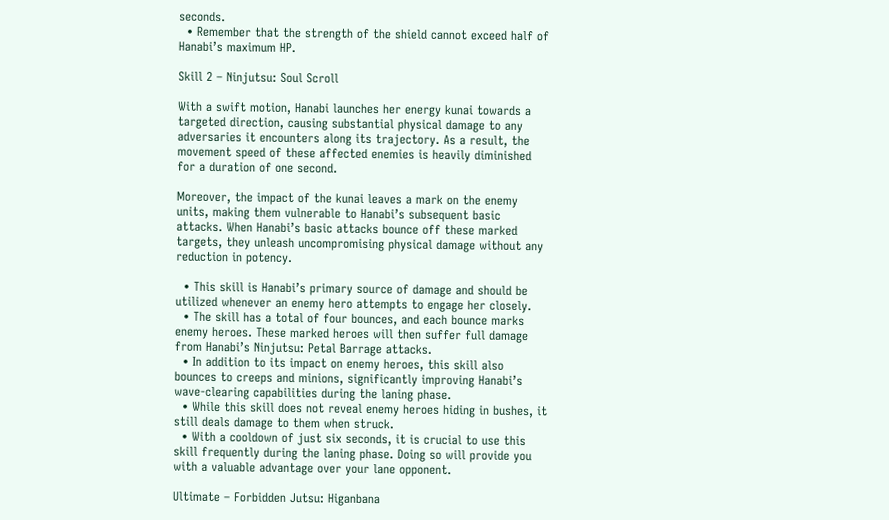seconds.
  • Remember that the strength of the shield cannot exceed half of Hanabi’s maximum HP.

Skill 2 – Ninjutsu: Soul Scroll

With a swift motion, Hanabi launches her energy kunai towards a targeted direction, causing substantial physical damage to any adversaries it encounters along its trajectory. As a result, the movement speed of these affected enemies is heavily diminished for a duration of one second.

Moreover, the impact of the kunai leaves a mark on the enemy units, making them vulnerable to Hanabi’s subsequent basic attacks. When Hanabi’s basic attacks bounce off these marked targets, they unleash uncompromising physical damage without any reduction in potency.

  • This skill is Hanabi’s primary source of damage and should be utilized whenever an enemy hero attempts to engage her closely.
  • The skill has a total of four bounces, and each bounce marks enemy heroes. These marked heroes will then suffer full damage from Hanabi’s Ninjutsu: Petal Barrage attacks.
  • In addition to its impact on enemy heroes, this skill also bounces to creeps and minions, significantly improving Hanabi’s wave-clearing capabilities during the laning phase.
  • While this skill does not reveal enemy heroes hiding in bushes, it still deals damage to them when struck.
  • With a cooldown of just six seconds, it is crucial to use this skill frequently during the laning phase. Doing so will provide you with a valuable advantage over your lane opponent.

Ultimate – Forbidden Jutsu: Higanbana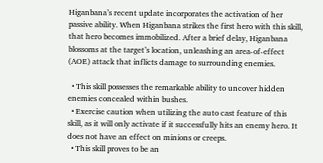Higanbana’s recent update incorporates the activation of her passive ability. When Higanbana strikes the first hero with this skill, that hero becomes immobilized. After a brief delay, Higanbana blossoms at the target’s location, unleashing an area-of-effect (AOE) attack that inflicts damage to surrounding enemies.

  • This skill possesses the remarkable ability to uncover hidden enemies concealed within bushes.
  • Exercise caution when utilizing the auto cast feature of this skill, as it will only activate if it successfully hits an enemy hero. It does not have an effect on minions or creeps.
  • This skill proves to be an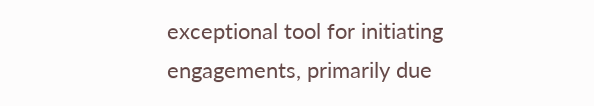exceptional tool for initiating engagements, primarily due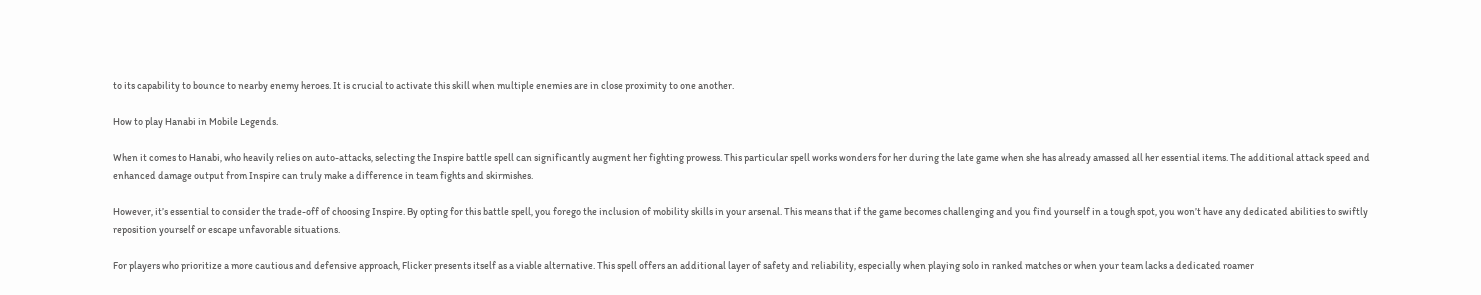to its capability to bounce to nearby enemy heroes. It is crucial to activate this skill when multiple enemies are in close proximity to one another.

How to play Hanabi in Mobile Legends.

When it comes to Hanabi, who heavily relies on auto-attacks, selecting the Inspire battle spell can significantly augment her fighting prowess. This particular spell works wonders for her during the late game when she has already amassed all her essential items. The additional attack speed and enhanced damage output from Inspire can truly make a difference in team fights and skirmishes.

However, it’s essential to consider the trade-off of choosing Inspire. By opting for this battle spell, you forego the inclusion of mobility skills in your arsenal. This means that if the game becomes challenging and you find yourself in a tough spot, you won’t have any dedicated abilities to swiftly reposition yourself or escape unfavorable situations.

For players who prioritize a more cautious and defensive approach, Flicker presents itself as a viable alternative. This spell offers an additional layer of safety and reliability, especially when playing solo in ranked matches or when your team lacks a dedicated roamer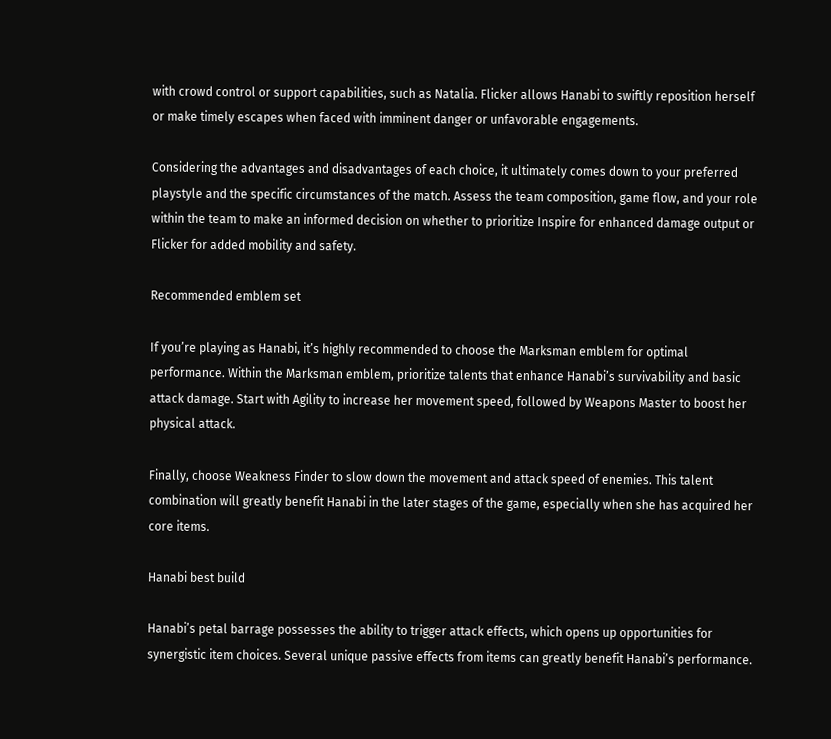with crowd control or support capabilities, such as Natalia. Flicker allows Hanabi to swiftly reposition herself or make timely escapes when faced with imminent danger or unfavorable engagements.

Considering the advantages and disadvantages of each choice, it ultimately comes down to your preferred playstyle and the specific circumstances of the match. Assess the team composition, game flow, and your role within the team to make an informed decision on whether to prioritize Inspire for enhanced damage output or Flicker for added mobility and safety.

Recommended emblem set

If you’re playing as Hanabi, it’s highly recommended to choose the Marksman emblem for optimal performance. Within the Marksman emblem, prioritize talents that enhance Hanabi’s survivability and basic attack damage. Start with Agility to increase her movement speed, followed by Weapons Master to boost her physical attack.

Finally, choose Weakness Finder to slow down the movement and attack speed of enemies. This talent combination will greatly benefit Hanabi in the later stages of the game, especially when she has acquired her core items.

Hanabi best build

Hanabi’s petal barrage possesses the ability to trigger attack effects, which opens up opportunities for synergistic item choices. Several unique passive effects from items can greatly benefit Hanabi’s performance.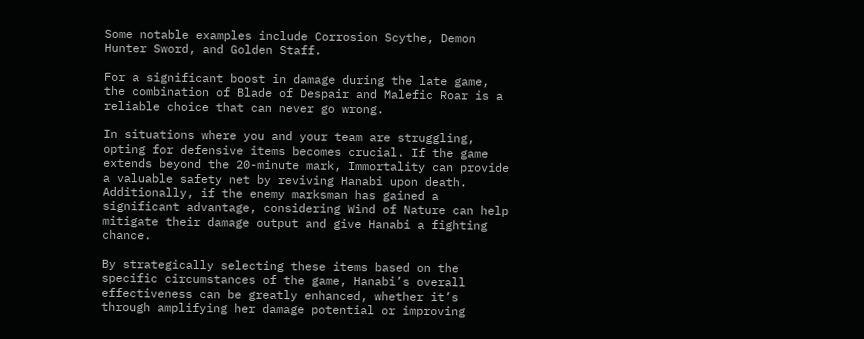Some notable examples include Corrosion Scythe, Demon Hunter Sword, and Golden Staff.

For a significant boost in damage during the late game, the combination of Blade of Despair and Malefic Roar is a reliable choice that can never go wrong.

In situations where you and your team are struggling, opting for defensive items becomes crucial. If the game extends beyond the 20-minute mark, Immortality can provide a valuable safety net by reviving Hanabi upon death. Additionally, if the enemy marksman has gained a significant advantage, considering Wind of Nature can help mitigate their damage output and give Hanabi a fighting chance.

By strategically selecting these items based on the specific circumstances of the game, Hanabi’s overall effectiveness can be greatly enhanced, whether it’s through amplifying her damage potential or improving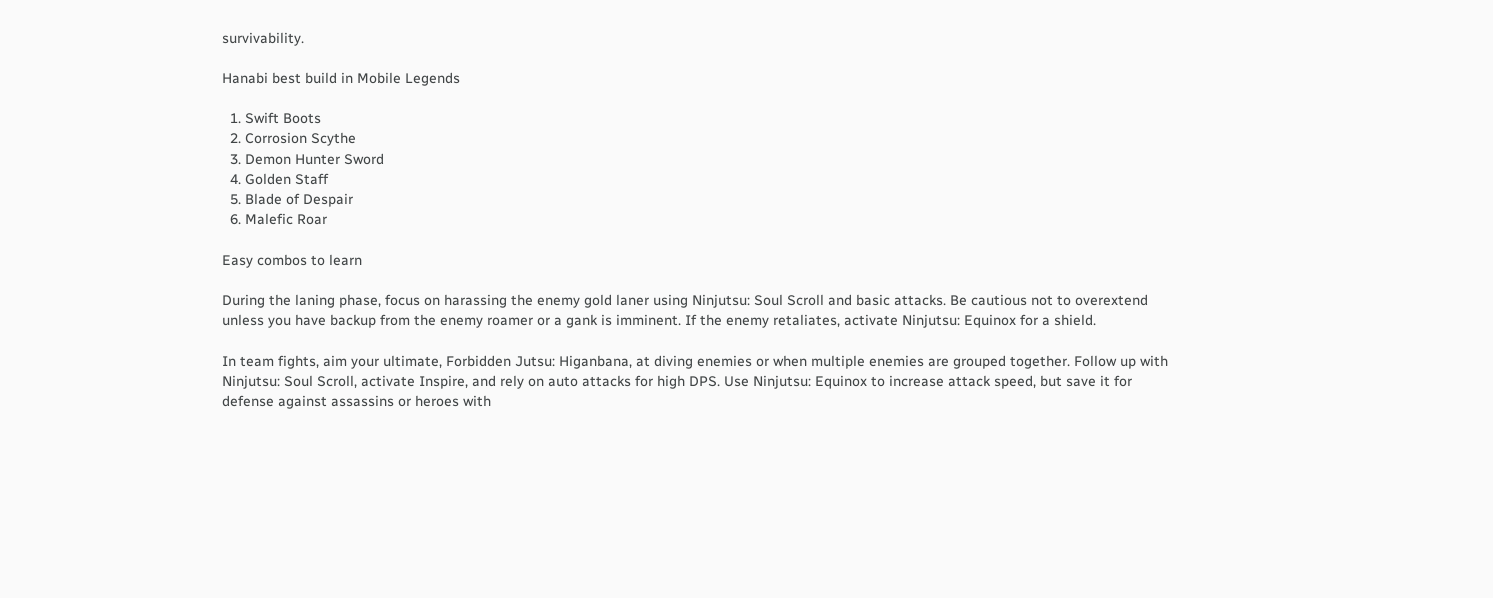survivability.

Hanabi best build in Mobile Legends

  1. Swift Boots
  2. Corrosion Scythe
  3. Demon Hunter Sword
  4. Golden Staff
  5. Blade of Despair
  6. Malefic Roar

Easy combos to learn

During the laning phase, focus on harassing the enemy gold laner using Ninjutsu: Soul Scroll and basic attacks. Be cautious not to overextend unless you have backup from the enemy roamer or a gank is imminent. If the enemy retaliates, activate Ninjutsu: Equinox for a shield.

In team fights, aim your ultimate, Forbidden Jutsu: Higanbana, at diving enemies or when multiple enemies are grouped together. Follow up with Ninjutsu: Soul Scroll, activate Inspire, and rely on auto attacks for high DPS. Use Ninjutsu: Equinox to increase attack speed, but save it for defense against assassins or heroes with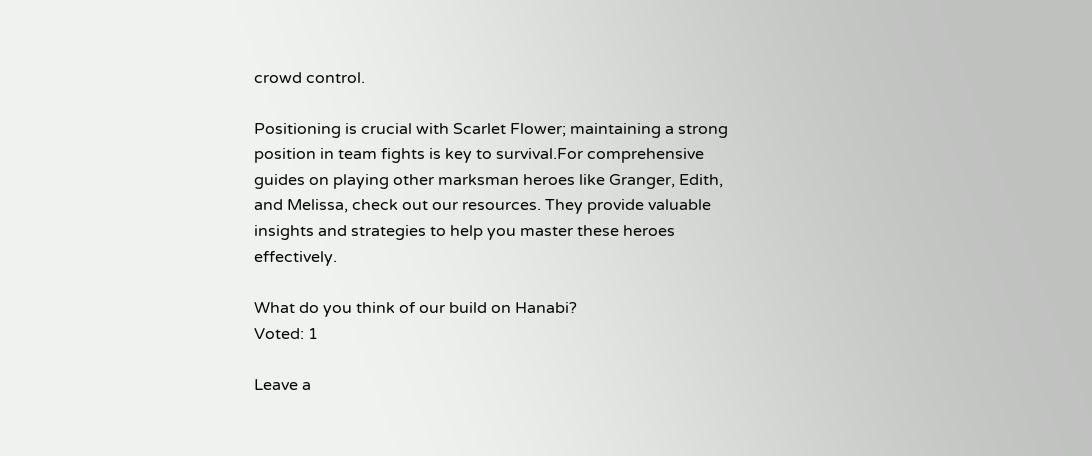crowd control.

Positioning is crucial with Scarlet Flower; maintaining a strong position in team fights is key to survival.For comprehensive guides on playing other marksman heroes like Granger, Edith, and Melissa, check out our resources. They provide valuable insights and strategies to help you master these heroes effectively.

What do you think of our build on Hanabi?
Voted: 1

Leave a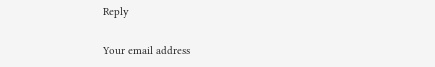Reply

Your email address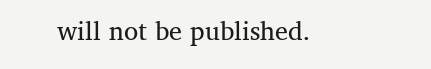will not be published.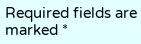Required fields are marked *